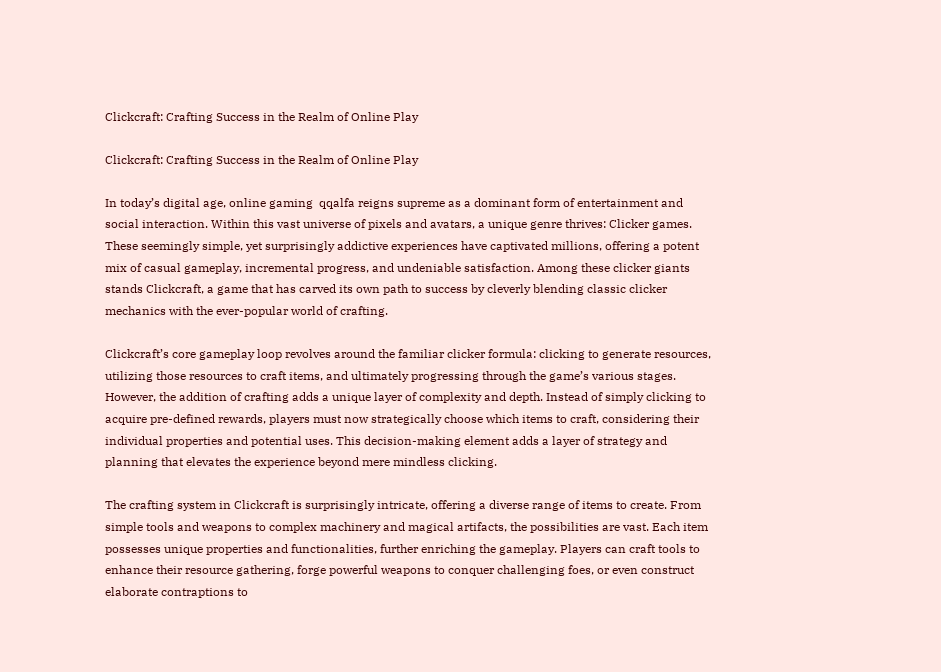Clickcraft: Crafting Success in the Realm of Online Play

Clickcraft: Crafting Success in the Realm of Online Play

In today’s digital age, online gaming  qqalfa reigns supreme as a dominant form of entertainment and social interaction. Within this vast universe of pixels and avatars, a unique genre thrives: Clicker games. These seemingly simple, yet surprisingly addictive experiences have captivated millions, offering a potent mix of casual gameplay, incremental progress, and undeniable satisfaction. Among these clicker giants stands Clickcraft, a game that has carved its own path to success by cleverly blending classic clicker mechanics with the ever-popular world of crafting.

Clickcraft’s core gameplay loop revolves around the familiar clicker formula: clicking to generate resources, utilizing those resources to craft items, and ultimately progressing through the game’s various stages. However, the addition of crafting adds a unique layer of complexity and depth. Instead of simply clicking to acquire pre-defined rewards, players must now strategically choose which items to craft, considering their individual properties and potential uses. This decision-making element adds a layer of strategy and planning that elevates the experience beyond mere mindless clicking.

The crafting system in Clickcraft is surprisingly intricate, offering a diverse range of items to create. From simple tools and weapons to complex machinery and magical artifacts, the possibilities are vast. Each item possesses unique properties and functionalities, further enriching the gameplay. Players can craft tools to enhance their resource gathering, forge powerful weapons to conquer challenging foes, or even construct elaborate contraptions to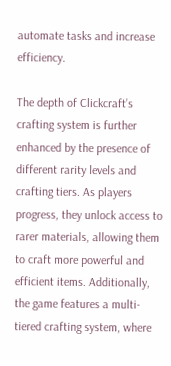automate tasks and increase efficiency.

The depth of Clickcraft’s crafting system is further enhanced by the presence of different rarity levels and crafting tiers. As players progress, they unlock access to rarer materials, allowing them to craft more powerful and efficient items. Additionally, the game features a multi-tiered crafting system, where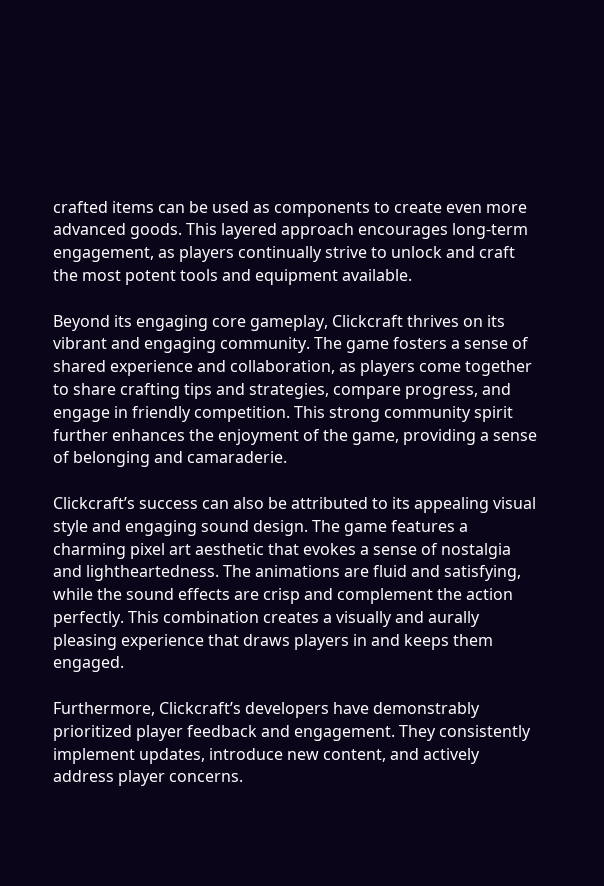crafted items can be used as components to create even more advanced goods. This layered approach encourages long-term engagement, as players continually strive to unlock and craft the most potent tools and equipment available.

Beyond its engaging core gameplay, Clickcraft thrives on its vibrant and engaging community. The game fosters a sense of shared experience and collaboration, as players come together to share crafting tips and strategies, compare progress, and engage in friendly competition. This strong community spirit further enhances the enjoyment of the game, providing a sense of belonging and camaraderie.

Clickcraft’s success can also be attributed to its appealing visual style and engaging sound design. The game features a charming pixel art aesthetic that evokes a sense of nostalgia and lightheartedness. The animations are fluid and satisfying, while the sound effects are crisp and complement the action perfectly. This combination creates a visually and aurally pleasing experience that draws players in and keeps them engaged.

Furthermore, Clickcraft’s developers have demonstrably prioritized player feedback and engagement. They consistently implement updates, introduce new content, and actively address player concerns.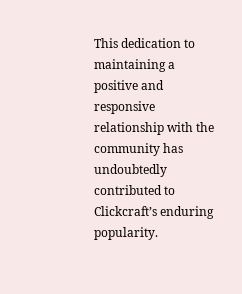This dedication to maintaining a positive and responsive relationship with the community has undoubtedly contributed to Clickcraft’s enduring popularity.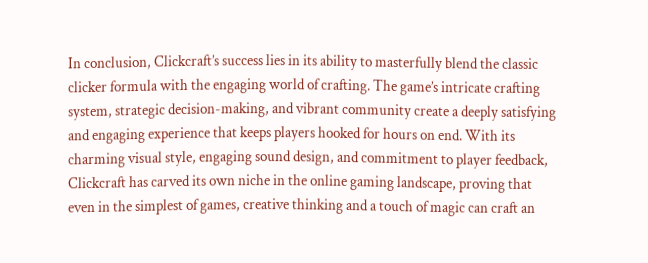In conclusion, Clickcraft’s success lies in its ability to masterfully blend the classic clicker formula with the engaging world of crafting. The game’s intricate crafting system, strategic decision-making, and vibrant community create a deeply satisfying and engaging experience that keeps players hooked for hours on end. With its charming visual style, engaging sound design, and commitment to player feedback, Clickcraft has carved its own niche in the online gaming landscape, proving that even in the simplest of games, creative thinking and a touch of magic can craft an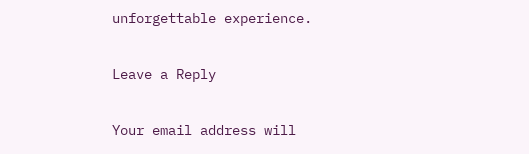unforgettable experience.

Leave a Reply

Your email address will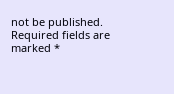not be published. Required fields are marked *